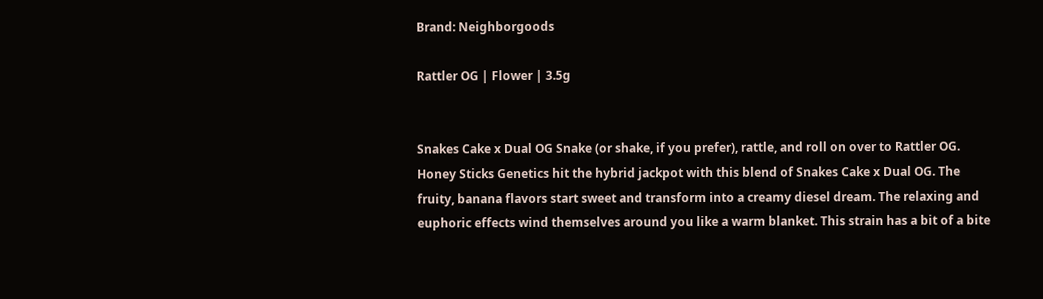Brand: Neighborgoods

Rattler OG | Flower | 3.5g


Snakes Cake x Dual OG Snake (or shake, if you prefer), rattle, and roll on over to Rattler OG. Honey Sticks Genetics hit the hybrid jackpot with this blend of Snakes Cake x Dual OG. The fruity, banana flavors start sweet and transform into a creamy diesel dream. The relaxing and euphoric effects wind themselves around you like a warm blanket. This strain has a bit of a bite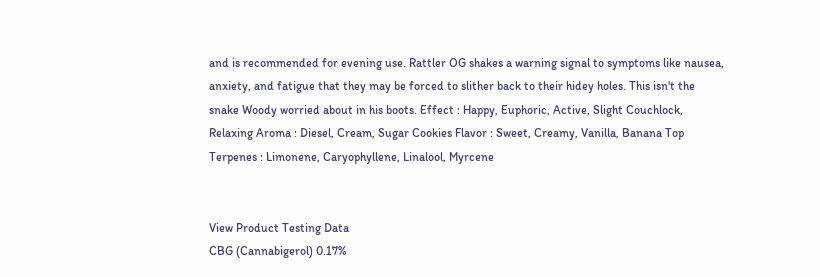and is recommended for evening use. Rattler OG shakes a warning signal to symptoms like nausea, anxiety, and fatigue that they may be forced to slither back to their hidey holes. This isn't the snake Woody worried about in his boots. Effect : Happy, Euphoric, Active, Slight Couchlock, Relaxing Aroma : Diesel, Cream, Sugar Cookies Flavor : Sweet, Creamy, Vanilla, Banana Top Terpenes : Limonene, Caryophyllene, Linalool, Myrcene


View Product Testing Data
CBG (Cannabigerol) 0.17%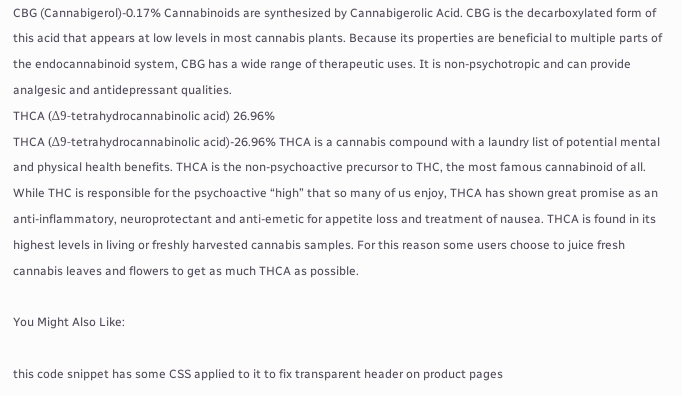CBG (Cannabigerol)-0.17% Cannabinoids are synthesized by Cannabigerolic Acid. CBG is the decarboxylated form of this acid that appears at low levels in most cannabis plants. Because its properties are beneficial to multiple parts of the endocannabinoid system, CBG has a wide range of therapeutic uses. It is non-psychotropic and can provide analgesic and antidepressant qualities.
THCA (Δ9-tetrahydrocannabinolic acid) 26.96%
THCA (Δ9-tetrahydrocannabinolic acid)-26.96% THCA is a cannabis compound with a laundry list of potential mental and physical health benefits. THCA is the non-psychoactive precursor to THC, the most famous cannabinoid of all. While THC is responsible for the psychoactive “high” that so many of us enjoy, THCA has shown great promise as an anti-inflammatory, neuroprotectant and anti-emetic for appetite loss and treatment of nausea. THCA is found in its highest levels in living or freshly harvested cannabis samples. For this reason some users choose to juice fresh cannabis leaves and flowers to get as much THCA as possible.

You Might Also Like:

this code snippet has some CSS applied to it to fix transparent header on product pages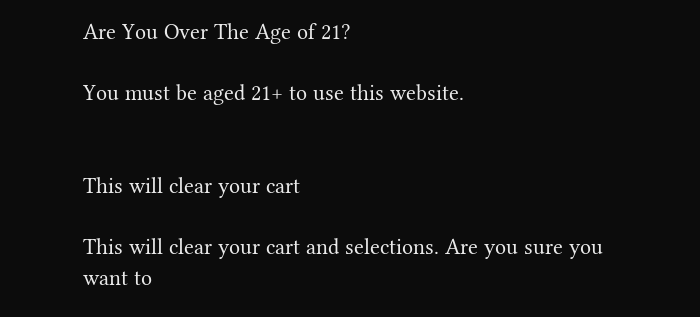Are You Over The Age of 21?

You must be aged 21+ to use this website.


This will clear your cart

This will clear your cart and selections. Are you sure you want to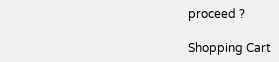proceed ?

Shopping Cart